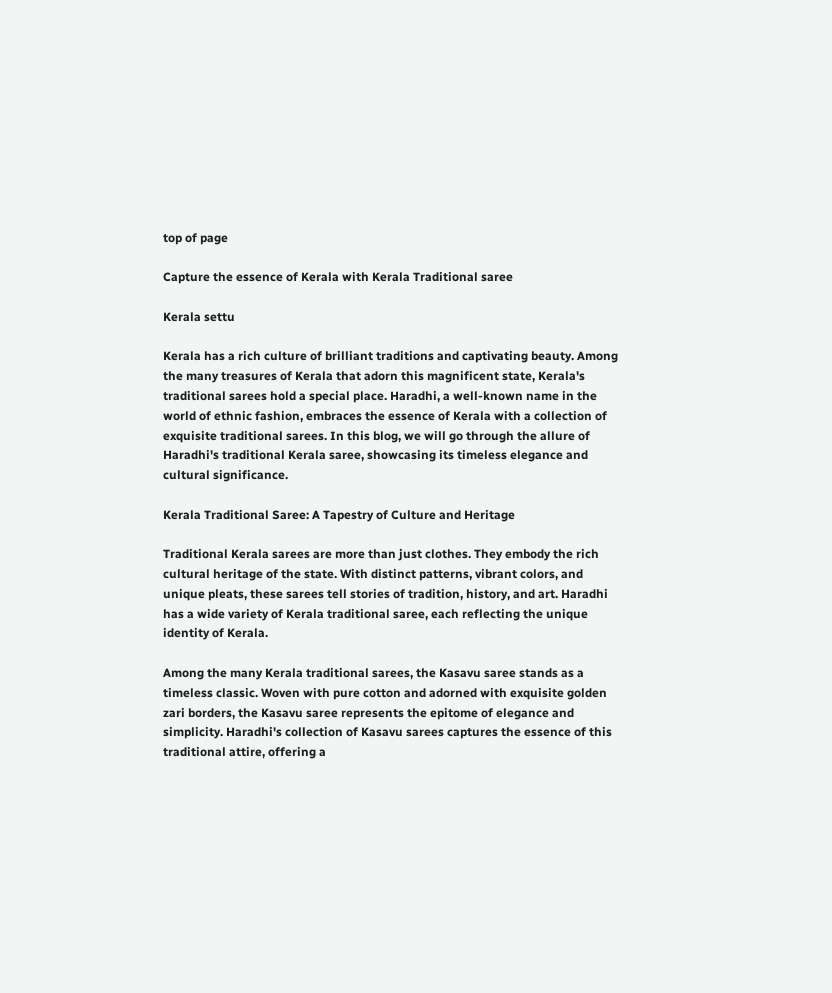top of page

Capture the essence of Kerala with Kerala Traditional saree

Kerala settu

Kerala has a rich culture of brilliant traditions and captivating beauty. Among the many treasures of Kerala that adorn this magnificent state, Kerala's traditional sarees hold a special place. Haradhi, a well-known name in the world of ethnic fashion, embraces the essence of Kerala with a collection of exquisite traditional sarees. In this blog, we will go through the allure of Haradhi's traditional Kerala saree, showcasing its timeless elegance and cultural significance.

Kerala Traditional Saree: A Tapestry of Culture and Heritage

Traditional Kerala sarees are more than just clothes. They embody the rich cultural heritage of the state. With distinct patterns, vibrant colors, and unique pleats, these sarees tell stories of tradition, history, and art. Haradhi has a wide variety of Kerala traditional saree, each reflecting the unique identity of Kerala.

Among the many Kerala traditional sarees, the Kasavu saree stands as a timeless classic. Woven with pure cotton and adorned with exquisite golden zari borders, the Kasavu saree represents the epitome of elegance and simplicity. Haradhi's collection of Kasavu sarees captures the essence of this traditional attire, offering a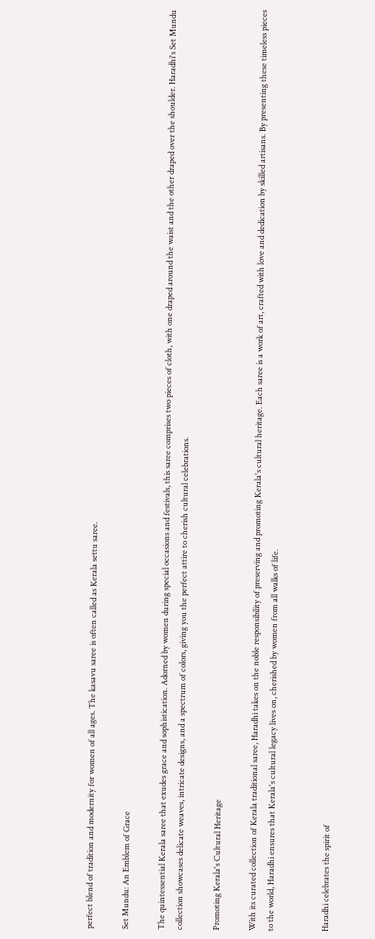perfect blend of tradition and modernity for women of all ages. The kasavu saree is often called as Kerala settu saree.

Set Mundu: An Emblem of Grace

The quintessential Kerala saree that exudes grace and sophistication. Adorned by women during special occasions and festivals, this saree comprises two pieces of cloth, with one draped around the waist and the other draped over the shoulder. Haradhi's Set Mundu collection showcases delicate weaves, intricate designs, and a spectrum of colors, giving you the perfect attire to cherish cultural celebrations.

Promoting Kerala's Cultural Heritage

With its curated collection of Kerala traditional saree, Haradhi takes on the noble responsibility of preserving and promoting Kerala's cultural heritage. Each saree is a work of art, crafted with love and dedication by skilled artisans. By presenting these timeless pieces to the world, Haradhi ensures that Kerala's cultural legacy lives on, cherished by women from all walks of life.


Haradhi celebrates the spirit of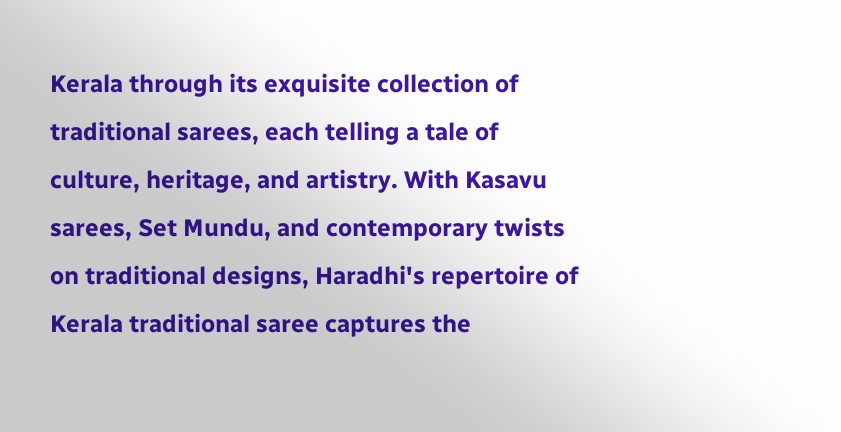Kerala through its exquisite collection of traditional sarees, each telling a tale of culture, heritage, and artistry. With Kasavu sarees, Set Mundu, and contemporary twists on traditional designs, Haradhi's repertoire of Kerala traditional saree captures the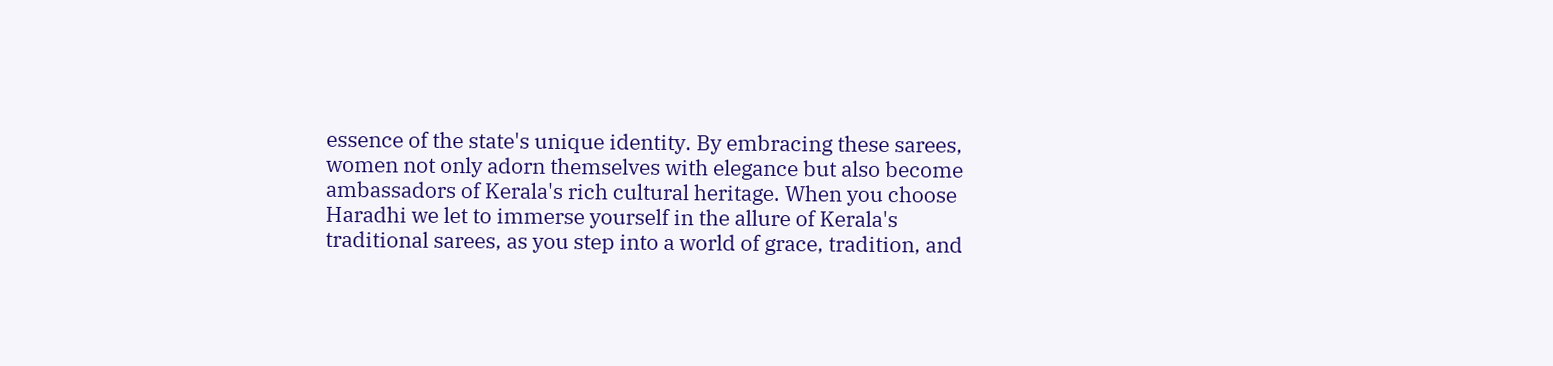essence of the state's unique identity. By embracing these sarees, women not only adorn themselves with elegance but also become ambassadors of Kerala's rich cultural heritage. When you choose Haradhi we let to immerse yourself in the allure of Kerala's traditional sarees, as you step into a world of grace, tradition, and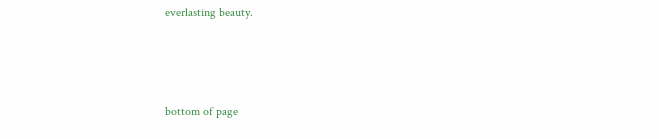everlasting beauty.



bottom of page